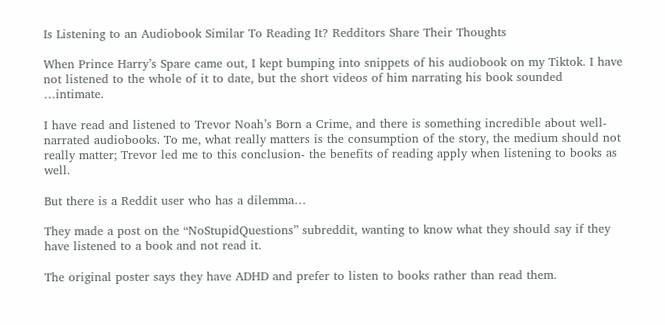Is Listening to an Audiobook Similar To Reading It? Redditors Share Their Thoughts

When Prince Harry’s Spare came out, I kept bumping into snippets of his audiobook on my Tiktok. I have not listened to the whole of it to date, but the short videos of him narrating his book sounded …intimate.

I have read and listened to Trevor Noah’s Born a Crime, and there is something incredible about well-narrated audiobooks. To me, what really matters is the consumption of the story, the medium should not really matter; Trevor led me to this conclusion- the benefits of reading apply when listening to books as well.

But there is a Reddit user who has a dilemma…

They made a post on the “NoStupidQuestions” subreddit, wanting to know what they should say if they have listened to a book and not read it.

The original poster says they have ADHD and prefer to listen to books rather than read them.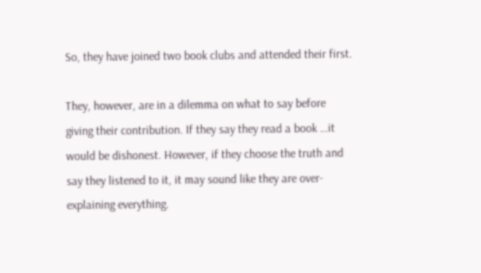So, they have joined two book clubs and attended their first.

They, however, are in a dilemma on what to say before giving their contribution. If they say they read a book …it would be dishonest. However, if they choose the truth and say they listened to it, it may sound like they are over-explaining everything.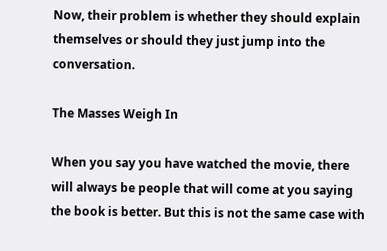Now, their problem is whether they should explain themselves or should they just jump into the conversation.

The Masses Weigh In

When you say you have watched the movie, there will always be people that will come at you saying the book is better. But this is not the same case with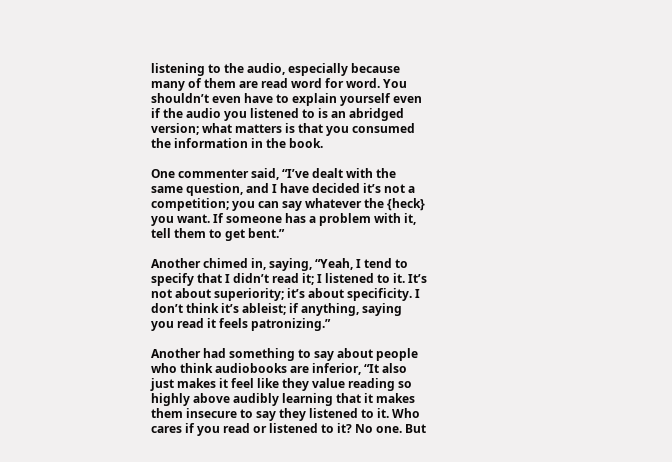listening to the audio, especially because many of them are read word for word. You shouldn’t even have to explain yourself even if the audio you listened to is an abridged version; what matters is that you consumed the information in the book.

One commenter said, “I’ve dealt with the same question, and I have decided it’s not a competition; you can say whatever the {heck} you want. If someone has a problem with it, tell them to get bent.”

Another chimed in, saying, “Yeah, I tend to specify that I didn’t read it; I listened to it. It’s not about superiority; it’s about specificity. I don’t think it’s ableist; if anything, saying you read it feels patronizing.”

Another had something to say about people who think audiobooks are inferior, “It also just makes it feel like they value reading so highly above audibly learning that it makes them insecure to say they listened to it. Who cares if you read or listened to it? No one. But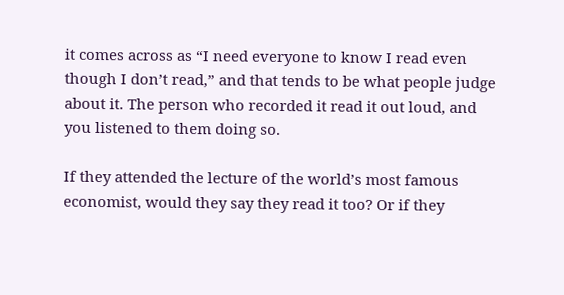it comes across as “I need everyone to know I read even though I don’t read,” and that tends to be what people judge about it. The person who recorded it read it out loud, and you listened to them doing so.

If they attended the lecture of the world’s most famous economist, would they say they read it too? Or if they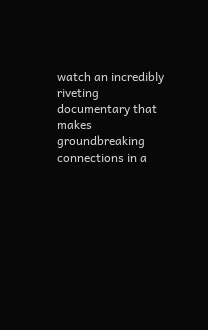watch an incredibly riveting documentary that makes groundbreaking connections in a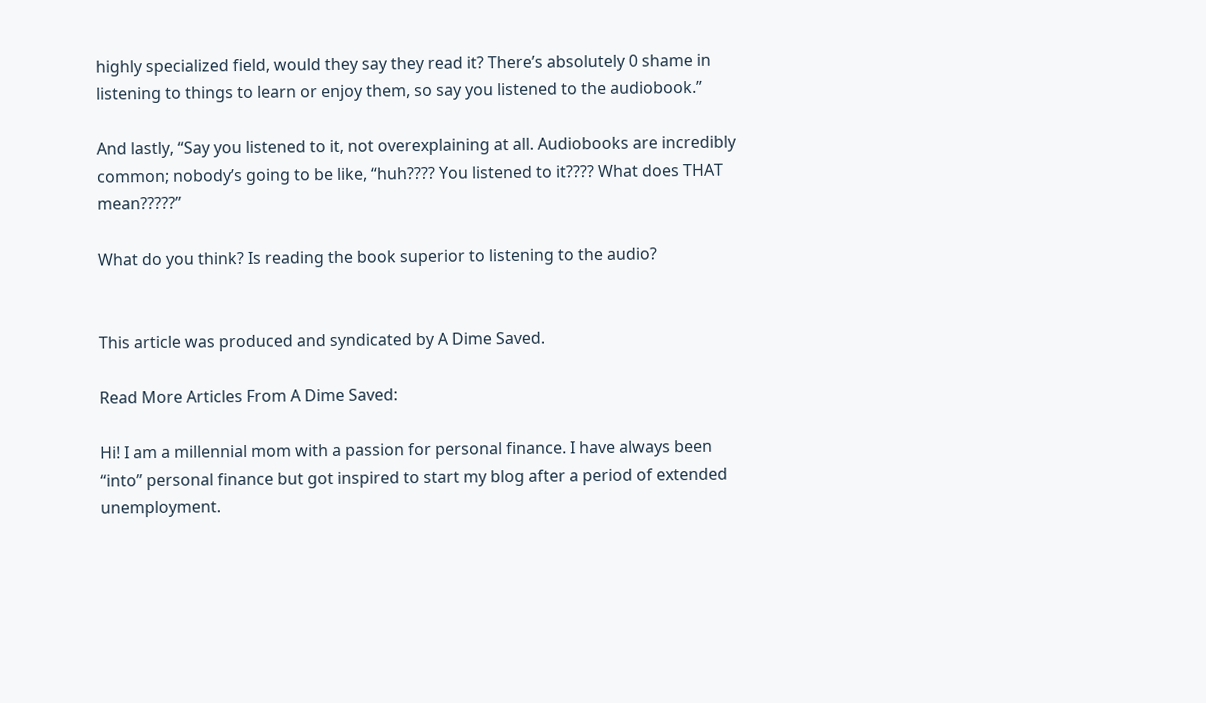highly specialized field, would they say they read it? There’s absolutely 0 shame in listening to things to learn or enjoy them, so say you listened to the audiobook.”

And lastly, “Say you listened to it, not overexplaining at all. Audiobooks are incredibly common; nobody’s going to be like, “huh???? You listened to it???? What does THAT mean?????”

What do you think? Is reading the book superior to listening to the audio?


This article was produced and syndicated by A Dime Saved.

Read More Articles From A Dime Saved:

Hi! I am a millennial mom with a passion for personal finance. I have always been “into” personal finance but got inspired to start my blog after a period of extended unemployment.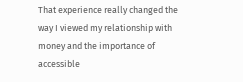That experience really changed the way I viewed my relationship with money and the importance of accessible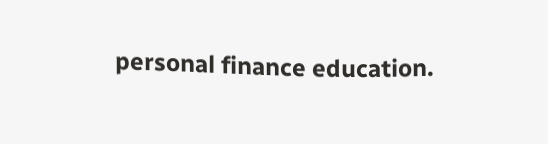personal finance education.